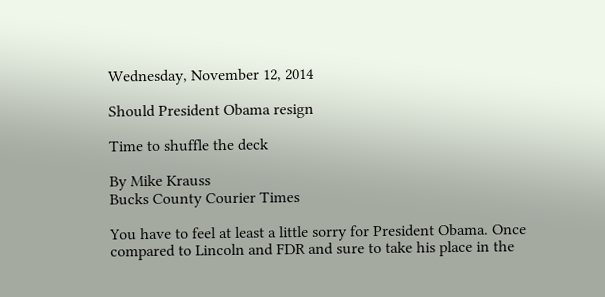Wednesday, November 12, 2014

Should President Obama resign

Time to shuffle the deck

By Mike Krauss
Bucks County Courier Times

You have to feel at least a little sorry for President Obama. Once compared to Lincoln and FDR and sure to take his place in the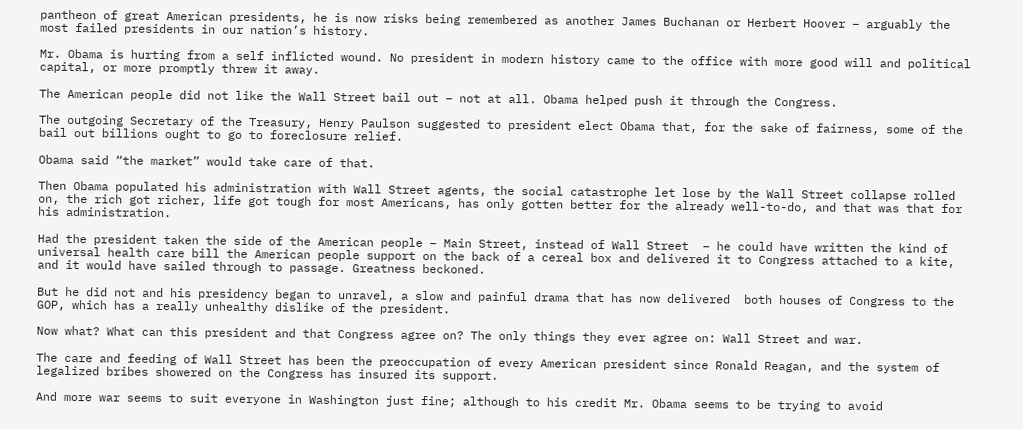pantheon of great American presidents, he is now risks being remembered as another James Buchanan or Herbert Hoover – arguably the most failed presidents in our nation’s history.

Mr. Obama is hurting from a self inflicted wound. No president in modern history came to the office with more good will and political capital, or more promptly threw it away.

The American people did not like the Wall Street bail out – not at all. Obama helped push it through the Congress.

The outgoing Secretary of the Treasury, Henry Paulson suggested to president elect Obama that, for the sake of fairness, some of the bail out billions ought to go to foreclosure relief.

Obama said “the market” would take care of that.

Then Obama populated his administration with Wall Street agents, the social catastrophe let lose by the Wall Street collapse rolled on, the rich got richer, life got tough for most Americans, has only gotten better for the already well-to-do, and that was that for his administration.

Had the president taken the side of the American people – Main Street, instead of Wall Street  – he could have written the kind of universal health care bill the American people support on the back of a cereal box and delivered it to Congress attached to a kite, and it would have sailed through to passage. Greatness beckoned.

But he did not and his presidency began to unravel, a slow and painful drama that has now delivered  both houses of Congress to the GOP, which has a really unhealthy dislike of the president.

Now what? What can this president and that Congress agree on? The only things they ever agree on: Wall Street and war.

The care and feeding of Wall Street has been the preoccupation of every American president since Ronald Reagan, and the system of legalized bribes showered on the Congress has insured its support.

And more war seems to suit everyone in Washington just fine; although to his credit Mr. Obama seems to be trying to avoid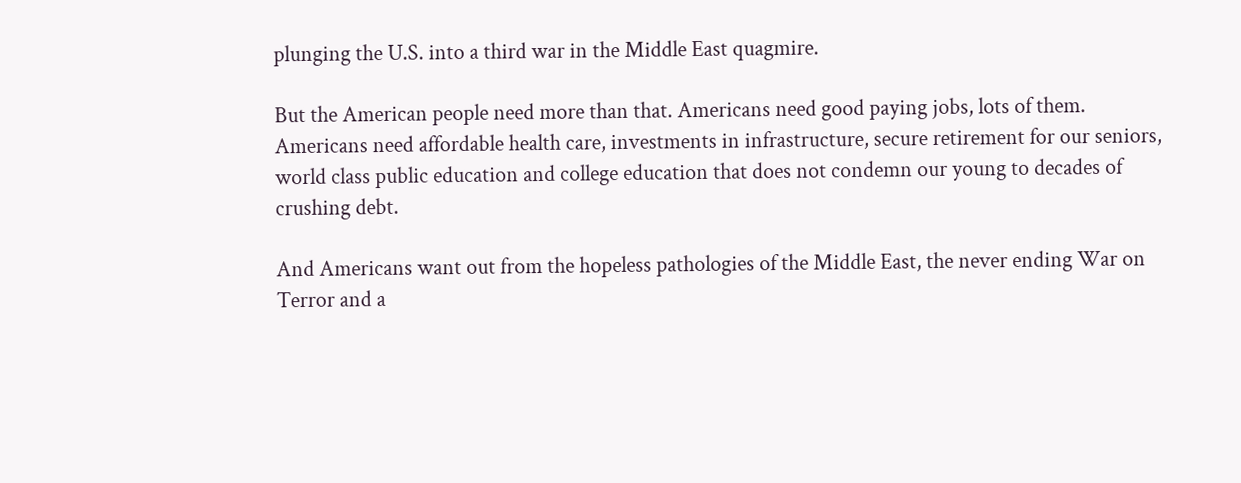plunging the U.S. into a third war in the Middle East quagmire.

But the American people need more than that. Americans need good paying jobs, lots of them. Americans need affordable health care, investments in infrastructure, secure retirement for our seniors, world class public education and college education that does not condemn our young to decades of crushing debt.

And Americans want out from the hopeless pathologies of the Middle East, the never ending War on Terror and a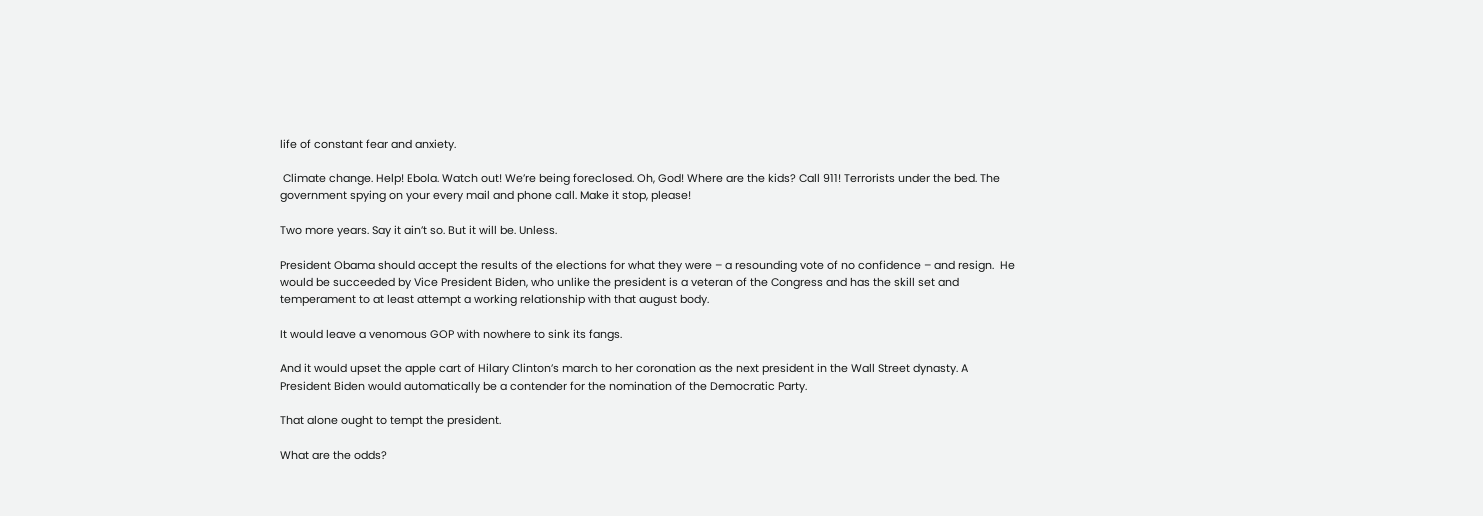life of constant fear and anxiety.

 Climate change. Help! Ebola. Watch out! We’re being foreclosed. Oh, God! Where are the kids? Call 911! Terrorists under the bed. The government spying on your every mail and phone call. Make it stop, please!

Two more years. Say it ain’t so. But it will be. Unless.

President Obama should accept the results of the elections for what they were – a resounding vote of no confidence – and resign.  He would be succeeded by Vice President Biden, who unlike the president is a veteran of the Congress and has the skill set and temperament to at least attempt a working relationship with that august body.

It would leave a venomous GOP with nowhere to sink its fangs.

And it would upset the apple cart of Hilary Clinton’s march to her coronation as the next president in the Wall Street dynasty. A President Biden would automatically be a contender for the nomination of the Democratic Party.

That alone ought to tempt the president.

What are the odds?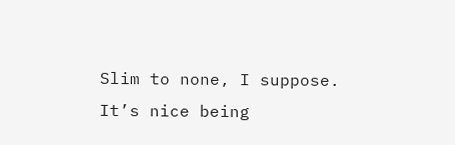Slim to none, I suppose. It’s nice being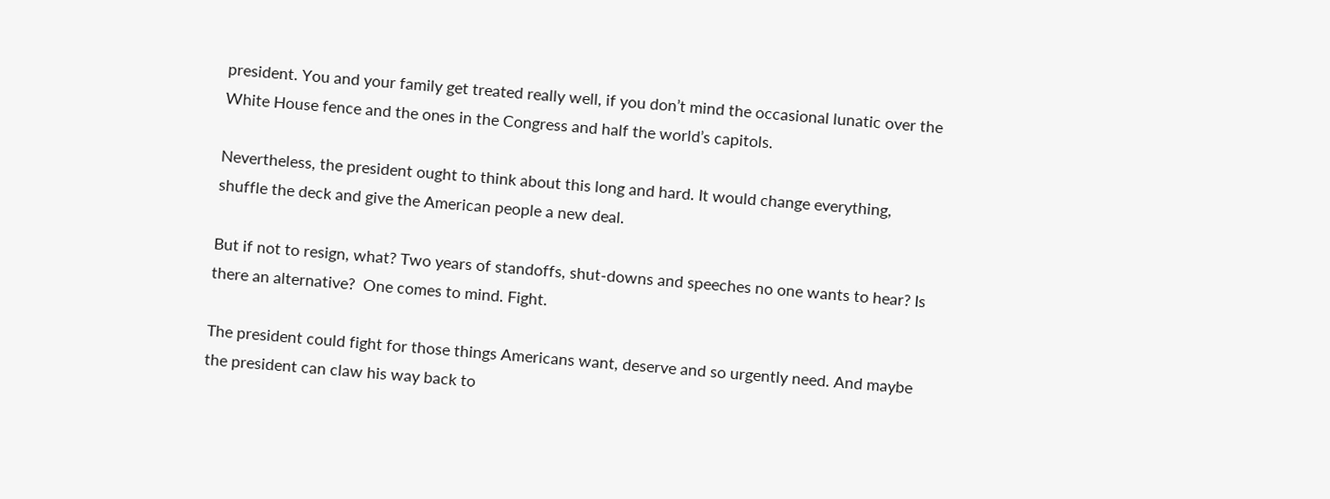president. You and your family get treated really well, if you don’t mind the occasional lunatic over the White House fence and the ones in the Congress and half the world’s capitols.

Nevertheless, the president ought to think about this long and hard. It would change everything, shuffle the deck and give the American people a new deal.

But if not to resign, what? Two years of standoffs, shut-downs and speeches no one wants to hear? Is there an alternative?  One comes to mind. Fight.

The president could fight for those things Americans want, deserve and so urgently need. And maybe the president can claw his way back to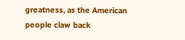greatness, as the American people claw back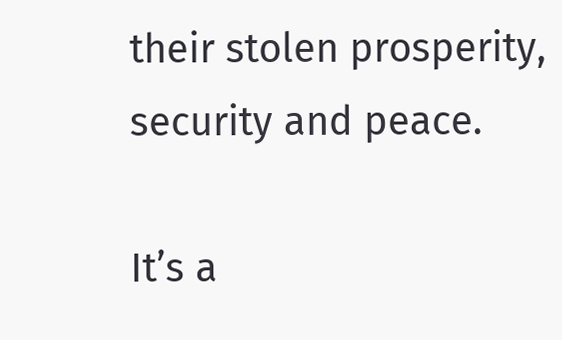their stolen prosperity, security and peace.

It’s a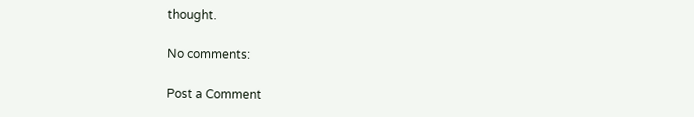thought.

No comments:

Post a Comment